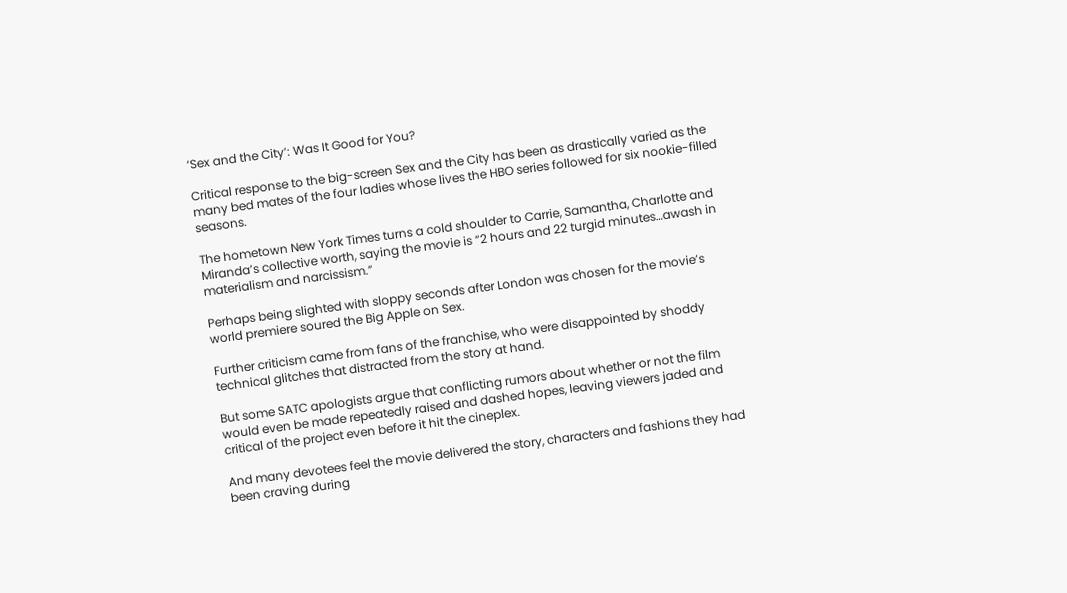‘Sex and the City’: Was It Good for You?

Critical response to the big-screen Sex and the City has been as drastically varied as the many bed mates of the four ladies whose lives the HBO series followed for six nookie-filled seasons.

The hometown New York Times turns a cold shoulder to Carrie, Samantha, Charlotte and Miranda’s collective worth, saying the movie is “2 hours and 22 turgid minutes…awash in materialism and narcissism.”

Perhaps being slighted with sloppy seconds after London was chosen for the movie’s world premiere soured the Big Apple on Sex.

Further criticism came from fans of the franchise, who were disappointed by shoddy technical glitches that distracted from the story at hand.

But some SATC apologists argue that conflicting rumors about whether or not the film would even be made repeatedly raised and dashed hopes, leaving viewers jaded and critical of the project even before it hit the cineplex.

And many devotees feel the movie delivered the story, characters and fashions they had been craving during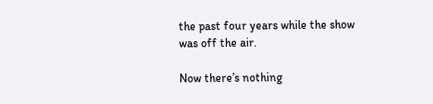the past four years while the show was off the air.

Now there’s nothing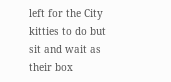left for the City kitties to do but sit and wait as their box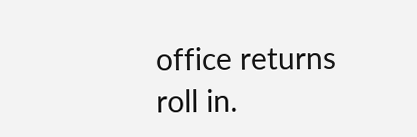office returns roll in.